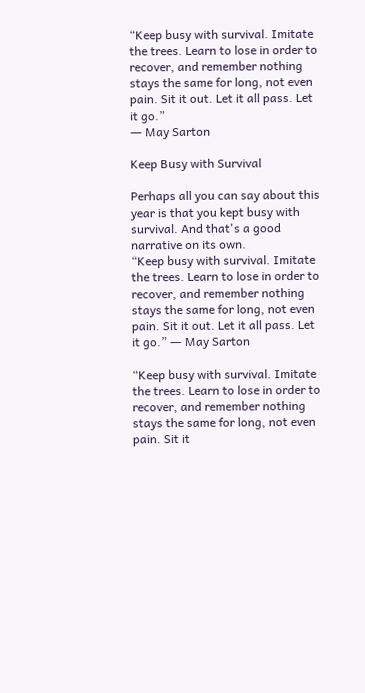“Keep busy with survival. Imitate the trees. Learn to lose in order to recover, and remember nothing stays the same for long, not even pain. Sit it out. Let it all pass. Let it go.”
― May Sarton

Keep Busy with Survival

Perhaps all you can say about this year is that you kept busy with survival. And that's a good narrative on its own.
“Keep busy with survival. Imitate the trees. Learn to lose in order to recover, and remember nothing stays the same for long, not even pain. Sit it out. Let it all pass. Let it go.” ― May Sarton

“Keep busy with survival. Imitate the trees. Learn to lose in order to recover, and remember nothing stays the same for long, not even pain. Sit it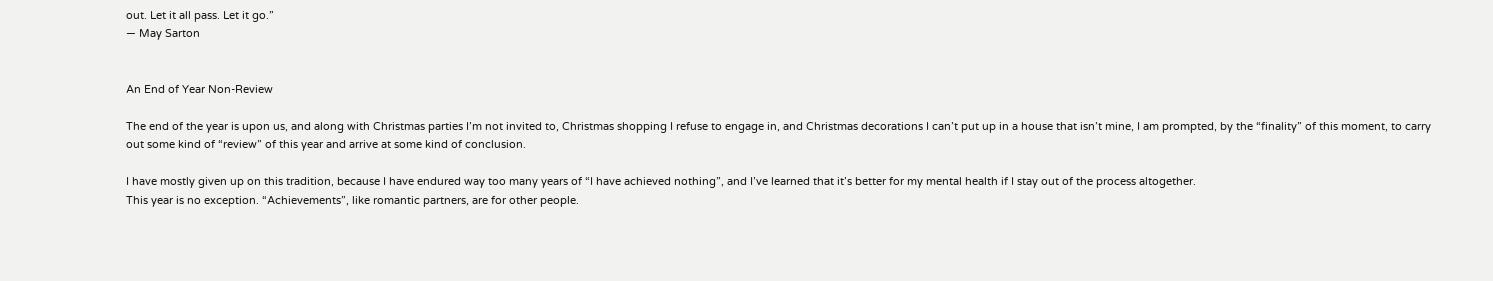out. Let it all pass. Let it go.”
― May Sarton


An End of Year Non-Review

The end of the year is upon us, and along with Christmas parties I’m not invited to, Christmas shopping I refuse to engage in, and Christmas decorations I can’t put up in a house that isn’t mine, I am prompted, by the “finality” of this moment, to carry out some kind of “review” of this year and arrive at some kind of conclusion.

I have mostly given up on this tradition, because I have endured way too many years of “I have achieved nothing”, and I’ve learned that it’s better for my mental health if I stay out of the process altogether.
This year is no exception. “Achievements”, like romantic partners, are for other people.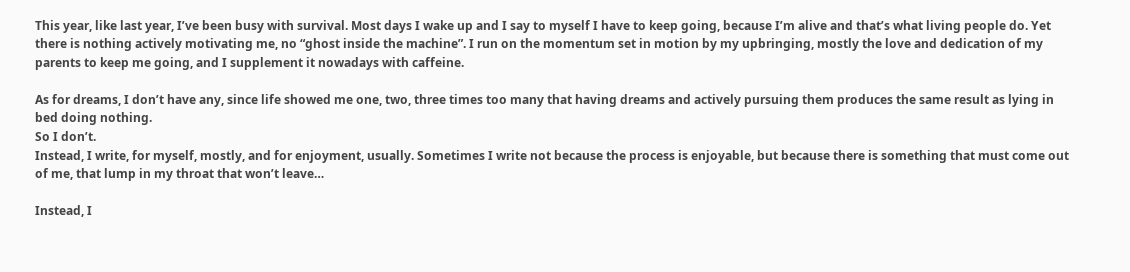This year, like last year, I’ve been busy with survival. Most days I wake up and I say to myself I have to keep going, because I’m alive and that’s what living people do. Yet there is nothing actively motivating me, no “ghost inside the machine”. I run on the momentum set in motion by my upbringing, mostly the love and dedication of my parents to keep me going, and I supplement it nowadays with caffeine.

As for dreams, I don’t have any, since life showed me one, two, three times too many that having dreams and actively pursuing them produces the same result as lying in bed doing nothing.
So I don’t.
Instead, I write, for myself, mostly, and for enjoyment, usually. Sometimes I write not because the process is enjoyable, but because there is something that must come out of me, that lump in my throat that won’t leave…

Instead, I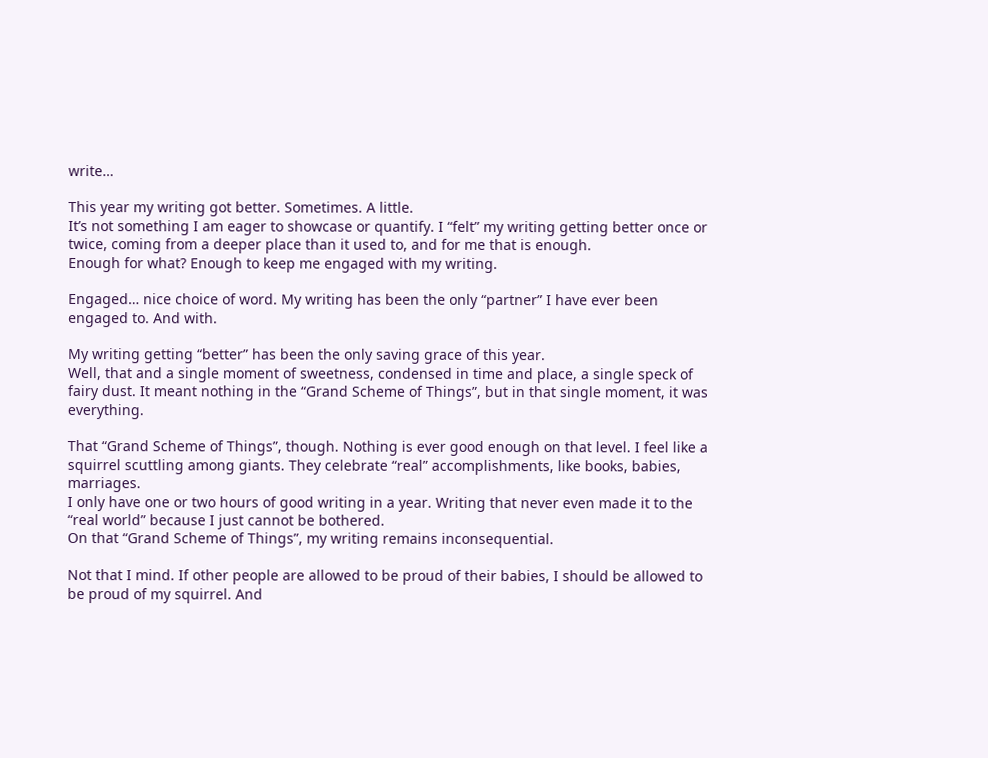write…

This year my writing got better. Sometimes. A little.
It’s not something I am eager to showcase or quantify. I “felt” my writing getting better once or twice, coming from a deeper place than it used to, and for me that is enough.
Enough for what? Enough to keep me engaged with my writing.

Engaged… nice choice of word. My writing has been the only “partner” I have ever been engaged to. And with.

My writing getting “better” has been the only saving grace of this year.
Well, that and a single moment of sweetness, condensed in time and place, a single speck of fairy dust. It meant nothing in the “Grand Scheme of Things”, but in that single moment, it was everything.

That “Grand Scheme of Things”, though. Nothing is ever good enough on that level. I feel like a squirrel scuttling among giants. They celebrate “real” accomplishments, like books, babies, marriages.
I only have one or two hours of good writing in a year. Writing that never even made it to the “real world” because I just cannot be bothered.
On that “Grand Scheme of Things”, my writing remains inconsequential.

Not that I mind. If other people are allowed to be proud of their babies, I should be allowed to be proud of my squirrel. And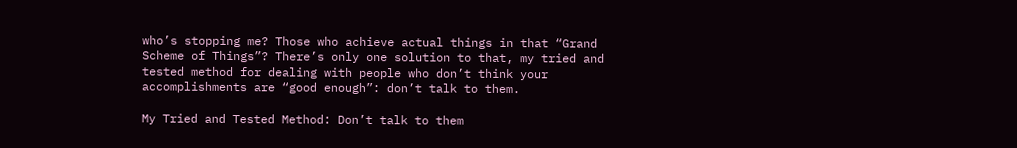who’s stopping me? Those who achieve actual things in that “Grand Scheme of Things”? There’s only one solution to that, my tried and tested method for dealing with people who don’t think your accomplishments are “good enough”: don’t talk to them.

My Tried and Tested Method: Don’t talk to them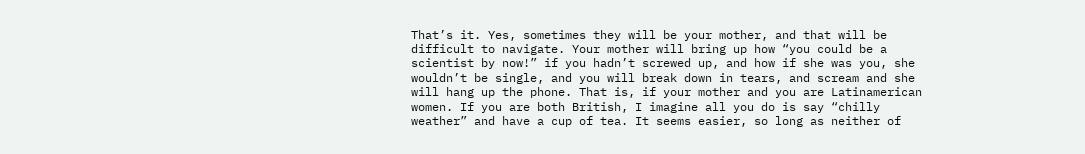That’s it. Yes, sometimes they will be your mother, and that will be difficult to navigate. Your mother will bring up how “you could be a scientist by now!” if you hadn’t screwed up, and how if she was you, she wouldn’t be single, and you will break down in tears, and scream and she will hang up the phone. That is, if your mother and you are Latinamerican women. If you are both British, I imagine all you do is say “chilly weather” and have a cup of tea. It seems easier, so long as neither of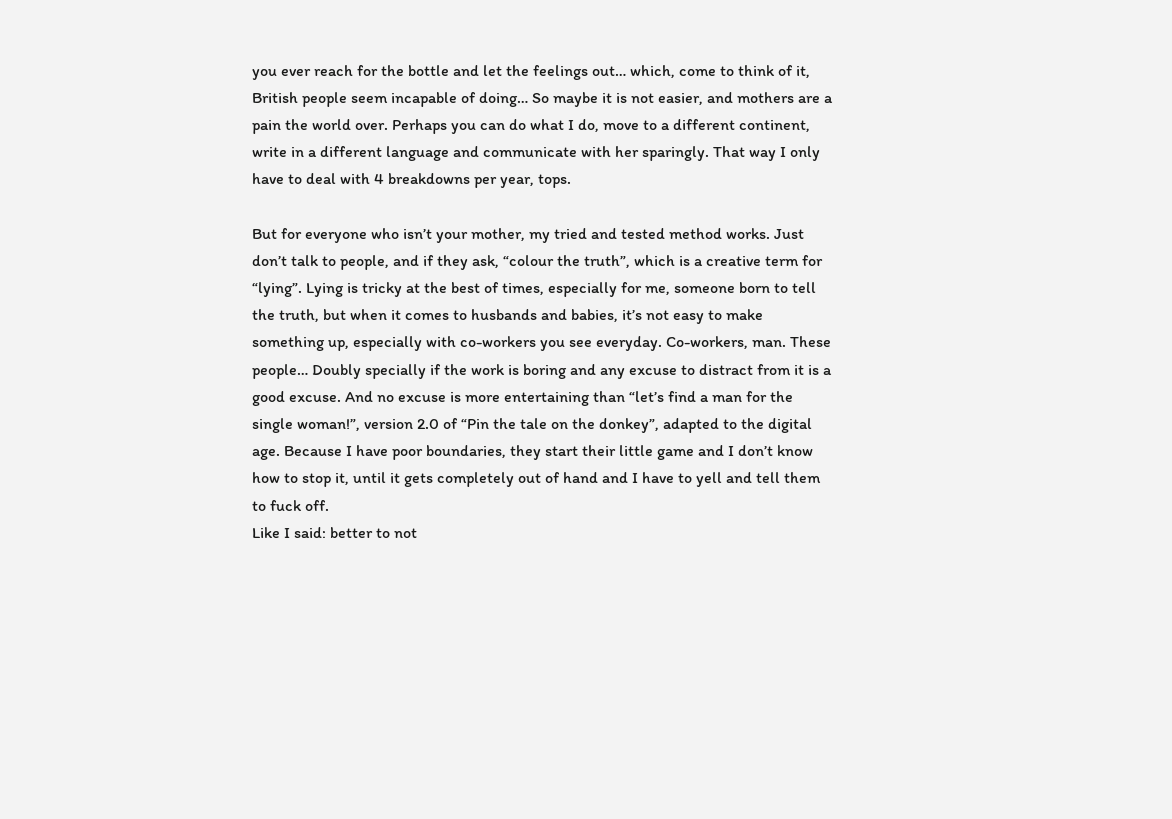you ever reach for the bottle and let the feelings out… which, come to think of it, British people seem incapable of doing… So maybe it is not easier, and mothers are a pain the world over. Perhaps you can do what I do, move to a different continent, write in a different language and communicate with her sparingly. That way I only have to deal with 4 breakdowns per year, tops.

But for everyone who isn’t your mother, my tried and tested method works. Just don’t talk to people, and if they ask, “colour the truth”, which is a creative term for “lying”. Lying is tricky at the best of times, especially for me, someone born to tell the truth, but when it comes to husbands and babies, it’s not easy to make something up, especially with co-workers you see everyday. Co-workers, man. These people… Doubly specially if the work is boring and any excuse to distract from it is a good excuse. And no excuse is more entertaining than “let’s find a man for the single woman!”, version 2.0 of “Pin the tale on the donkey”, adapted to the digital age. Because I have poor boundaries, they start their little game and I don’t know how to stop it, until it gets completely out of hand and I have to yell and tell them to fuck off.
Like I said: better to not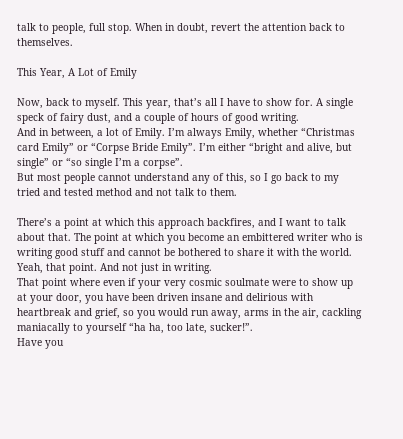talk to people, full stop. When in doubt, revert the attention back to themselves.

This Year, A Lot of Emily

Now, back to myself. This year, that’s all I have to show for. A single speck of fairy dust, and a couple of hours of good writing.
And in between, a lot of Emily. I’m always Emily, whether “Christmas card Emily” or “Corpse Bride Emily”. I’m either “bright and alive, but single” or “so single I’m a corpse”.
But most people cannot understand any of this, so I go back to my tried and tested method and not talk to them.

There’s a point at which this approach backfires, and I want to talk about that. The point at which you become an embittered writer who is writing good stuff and cannot be bothered to share it with the world.
Yeah, that point. And not just in writing.
That point where even if your very cosmic soulmate were to show up at your door, you have been driven insane and delirious with heartbreak and grief, so you would run away, arms in the air, cackling maniacally to yourself “ha ha, too late, sucker!”.
Have you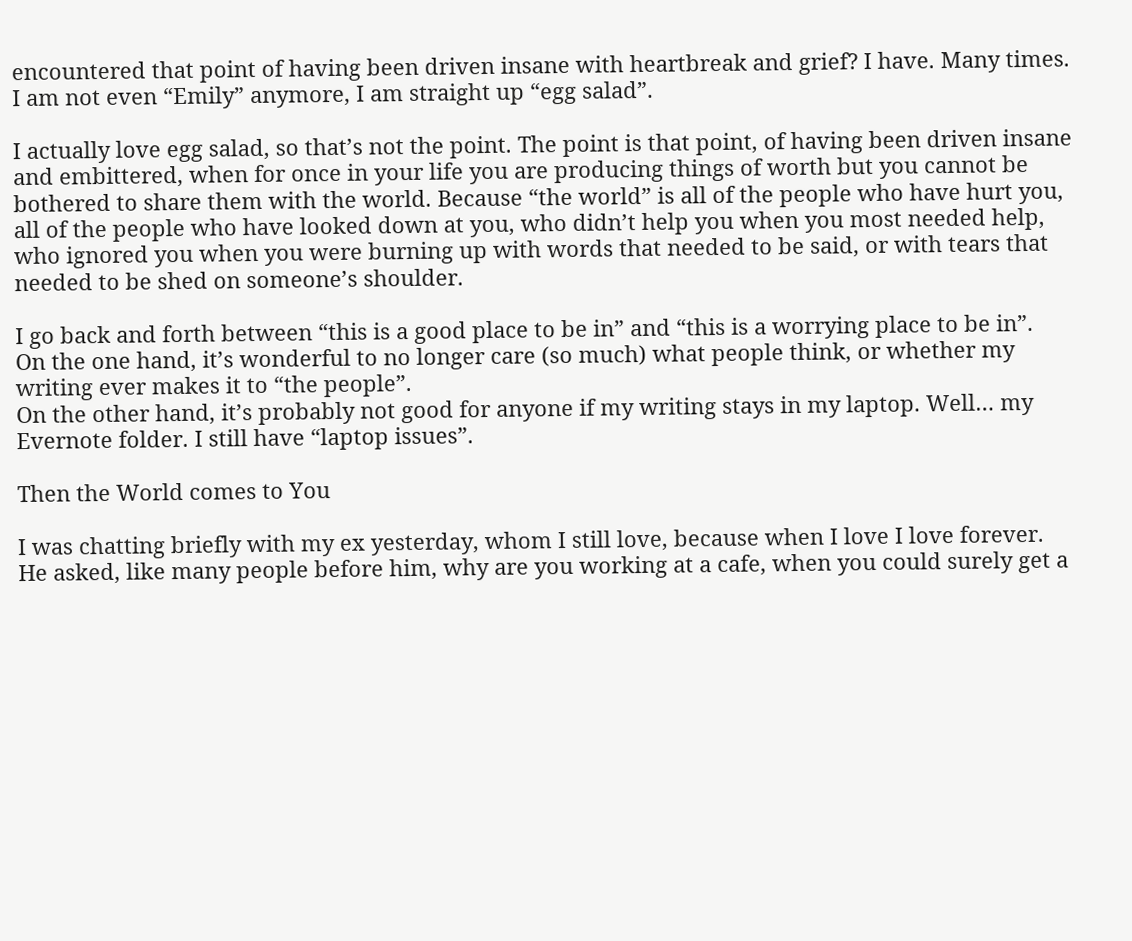encountered that point of having been driven insane with heartbreak and grief? I have. Many times. I am not even “Emily” anymore, I am straight up “egg salad”.

I actually love egg salad, so that’s not the point. The point is that point, of having been driven insane and embittered, when for once in your life you are producing things of worth but you cannot be bothered to share them with the world. Because “the world” is all of the people who have hurt you, all of the people who have looked down at you, who didn’t help you when you most needed help, who ignored you when you were burning up with words that needed to be said, or with tears that needed to be shed on someone’s shoulder.

I go back and forth between “this is a good place to be in” and “this is a worrying place to be in”.
On the one hand, it’s wonderful to no longer care (so much) what people think, or whether my writing ever makes it to “the people”.
On the other hand, it’s probably not good for anyone if my writing stays in my laptop. Well… my Evernote folder. I still have “laptop issues”.

Then the World comes to You

I was chatting briefly with my ex yesterday, whom I still love, because when I love I love forever.
He asked, like many people before him, why are you working at a cafe, when you could surely get a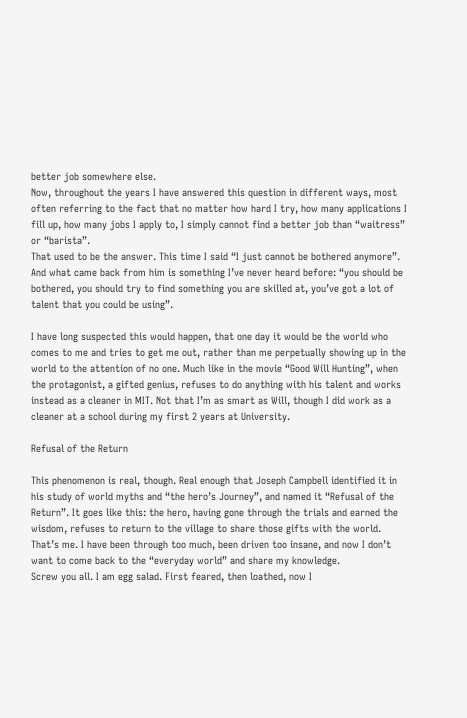better job somewhere else.
Now, throughout the years I have answered this question in different ways, most often referring to the fact that no matter how hard I try, how many applications I fill up, how many jobs I apply to, I simply cannot find a better job than “waitress” or “barista”.
That used to be the answer. This time I said “I just cannot be bothered anymore”.
And what came back from him is something I’ve never heard before: “you should be bothered, you should try to find something you are skilled at, you’ve got a lot of talent that you could be using”.

I have long suspected this would happen, that one day it would be the world who comes to me and tries to get me out, rather than me perpetually showing up in the world to the attention of no one. Much like in the movie “Good Will Hunting”, when the protagonist, a gifted genius, refuses to do anything with his talent and works instead as a cleaner in MIT. Not that I’m as smart as Will, though I did work as a cleaner at a school during my first 2 years at University.

Refusal of the Return

This phenomenon is real, though. Real enough that Joseph Campbell identified it in his study of world myths and “the hero’s Journey”, and named it “Refusal of the Return”. It goes like this: the hero, having gone through the trials and earned the wisdom, refuses to return to the village to share those gifts with the world.
That’s me. I have been through too much, been driven too insane, and now I don’t want to come back to the “everyday world” and share my knowledge.
Screw you all. I am egg salad. First feared, then loathed, now I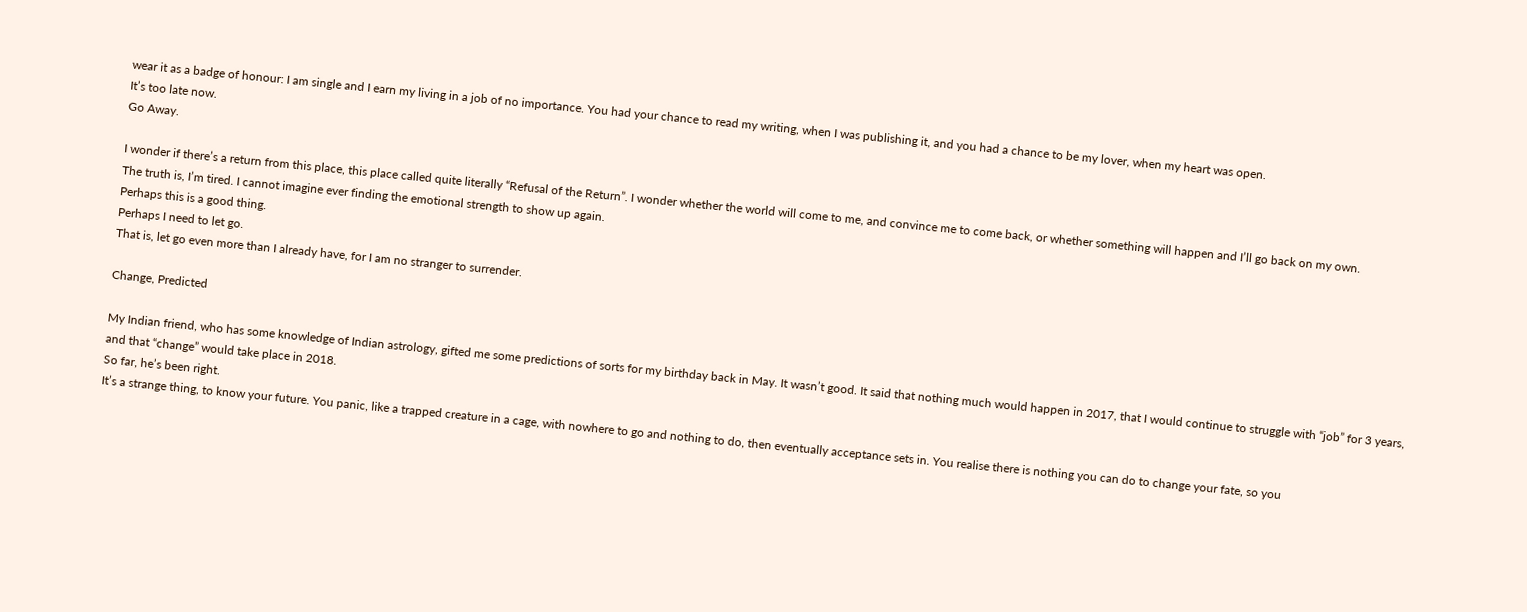wear it as a badge of honour: I am single and I earn my living in a job of no importance. You had your chance to read my writing, when I was publishing it, and you had a chance to be my lover, when my heart was open.
It’s too late now.
Go Away.

I wonder if there’s a return from this place, this place called quite literally “Refusal of the Return”. I wonder whether the world will come to me, and convince me to come back, or whether something will happen and I’ll go back on my own.
The truth is, I’m tired. I cannot imagine ever finding the emotional strength to show up again.
Perhaps this is a good thing.
Perhaps I need to let go.
That is, let go even more than I already have, for I am no stranger to surrender.

Change, Predicted

My Indian friend, who has some knowledge of Indian astrology, gifted me some predictions of sorts for my birthday back in May. It wasn’t good. It said that nothing much would happen in 2017, that I would continue to struggle with “job” for 3 years, and that “change” would take place in 2018.
So far, he’s been right.
It’s a strange thing, to know your future. You panic, like a trapped creature in a cage, with nowhere to go and nothing to do, then eventually acceptance sets in. You realise there is nothing you can do to change your fate, so you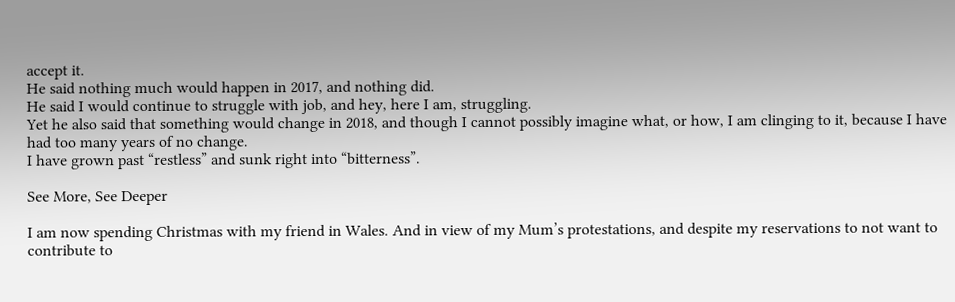accept it.
He said nothing much would happen in 2017, and nothing did.
He said I would continue to struggle with job, and hey, here I am, struggling.
Yet he also said that something would change in 2018, and though I cannot possibly imagine what, or how, I am clinging to it, because I have had too many years of no change.
I have grown past “restless” and sunk right into “bitterness”.

See More, See Deeper

I am now spending Christmas with my friend in Wales. And in view of my Mum’s protestations, and despite my reservations to not want to contribute to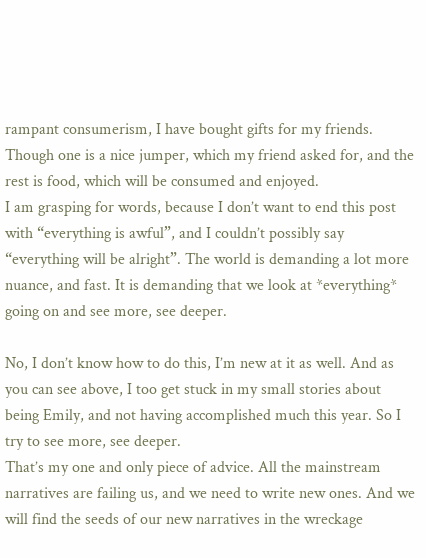rampant consumerism, I have bought gifts for my friends. Though one is a nice jumper, which my friend asked for, and the rest is food, which will be consumed and enjoyed.
I am grasping for words, because I don’t want to end this post with “everything is awful”, and I couldn’t possibly say “everything will be alright”. The world is demanding a lot more nuance, and fast. It is demanding that we look at *everything* going on and see more, see deeper.

No, I don’t know how to do this, I’m new at it as well. And as you can see above, I too get stuck in my small stories about being Emily, and not having accomplished much this year. So I try to see more, see deeper.
That’s my one and only piece of advice. All the mainstream narratives are failing us, and we need to write new ones. And we will find the seeds of our new narratives in the wreckage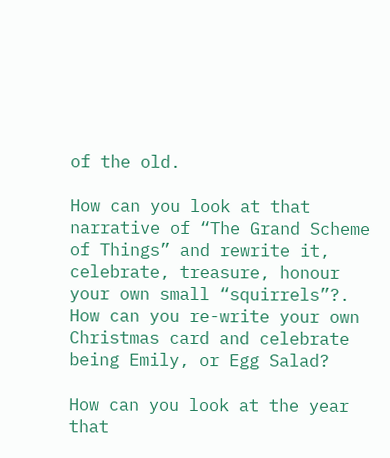of the old.

How can you look at that narrative of “The Grand Scheme of Things” and rewrite it, celebrate, treasure, honour your own small “squirrels”?.
How can you re-write your own Christmas card and celebrate being Emily, or Egg Salad?

How can you look at the year that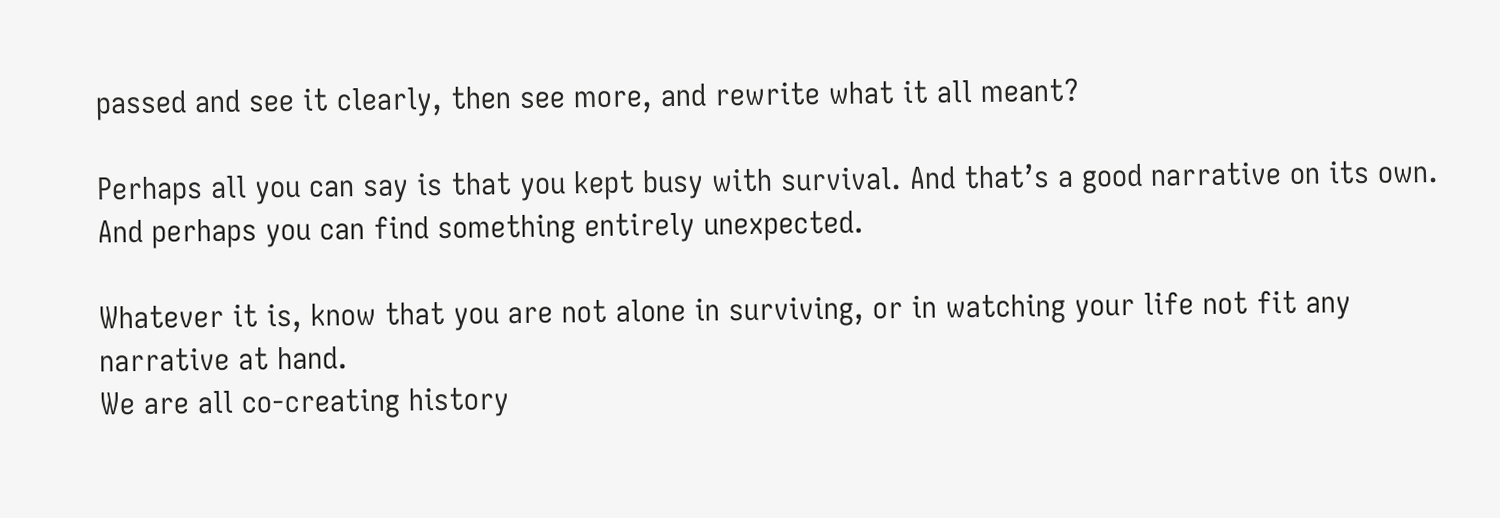passed and see it clearly, then see more, and rewrite what it all meant?

Perhaps all you can say is that you kept busy with survival. And that’s a good narrative on its own.
And perhaps you can find something entirely unexpected.

Whatever it is, know that you are not alone in surviving, or in watching your life not fit any narrative at hand.
We are all co-creating history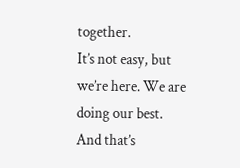together.
It’s not easy, but we’re here. We are doing our best.
And that’s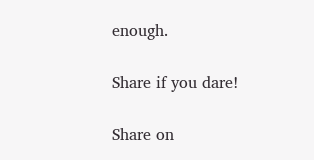enough.

Share if you dare!

Share on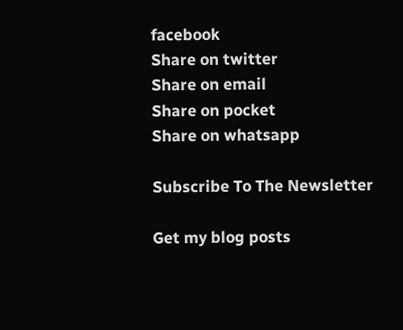facebook
Share on twitter
Share on email
Share on pocket
Share on whatsapp

Subscribe To The Newsletter

Get my blog posts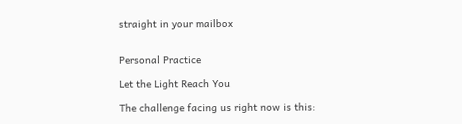straight in your mailbox


Personal Practice

Let the Light Reach You

The challenge facing us right now is this: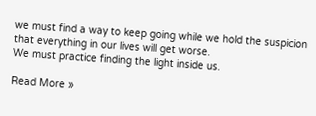we must find a way to keep going while we hold the suspicion that everything in our lives will get worse.
We must practice finding the light inside us.

Read More »